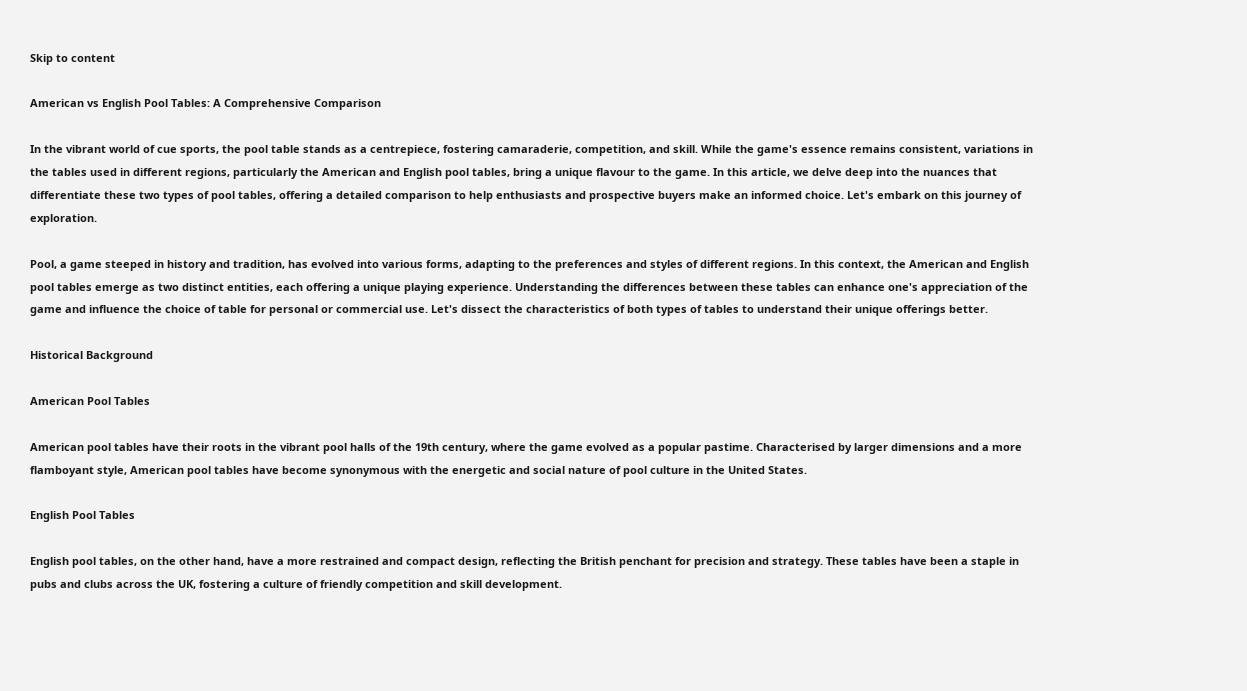Skip to content

American vs English Pool Tables: A Comprehensive Comparison

In the vibrant world of cue sports, the pool table stands as a centrepiece, fostering camaraderie, competition, and skill. While the game's essence remains consistent, variations in the tables used in different regions, particularly the American and English pool tables, bring a unique flavour to the game. In this article, we delve deep into the nuances that differentiate these two types of pool tables, offering a detailed comparison to help enthusiasts and prospective buyers make an informed choice. Let's embark on this journey of exploration.

Pool, a game steeped in history and tradition, has evolved into various forms, adapting to the preferences and styles of different regions. In this context, the American and English pool tables emerge as two distinct entities, each offering a unique playing experience. Understanding the differences between these tables can enhance one's appreciation of the game and influence the choice of table for personal or commercial use. Let's dissect the characteristics of both types of tables to understand their unique offerings better.

Historical Background

American Pool Tables

American pool tables have their roots in the vibrant pool halls of the 19th century, where the game evolved as a popular pastime. Characterised by larger dimensions and a more flamboyant style, American pool tables have become synonymous with the energetic and social nature of pool culture in the United States.

English Pool Tables

English pool tables, on the other hand, have a more restrained and compact design, reflecting the British penchant for precision and strategy. These tables have been a staple in pubs and clubs across the UK, fostering a culture of friendly competition and skill development.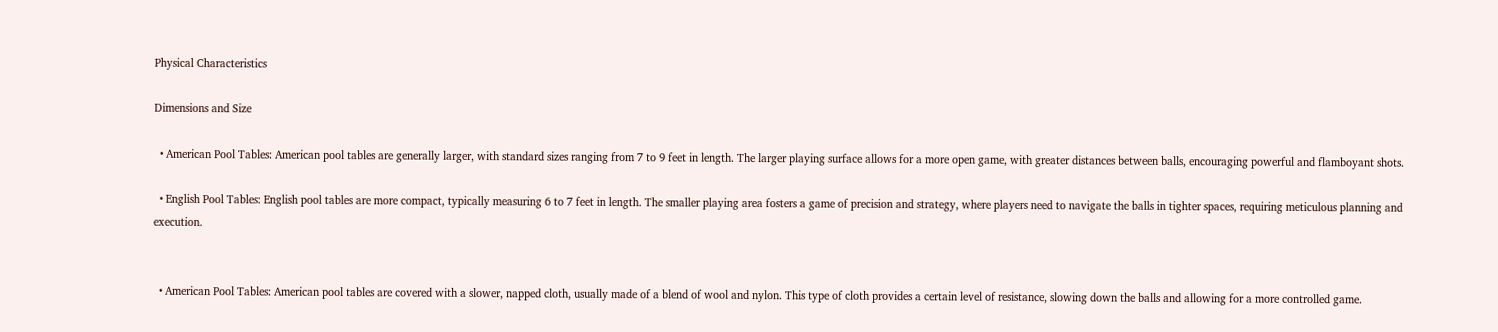Physical Characteristics

Dimensions and Size

  • American Pool Tables: American pool tables are generally larger, with standard sizes ranging from 7 to 9 feet in length. The larger playing surface allows for a more open game, with greater distances between balls, encouraging powerful and flamboyant shots.

  • English Pool Tables: English pool tables are more compact, typically measuring 6 to 7 feet in length. The smaller playing area fosters a game of precision and strategy, where players need to navigate the balls in tighter spaces, requiring meticulous planning and execution.


  • American Pool Tables: American pool tables are covered with a slower, napped cloth, usually made of a blend of wool and nylon. This type of cloth provides a certain level of resistance, slowing down the balls and allowing for a more controlled game.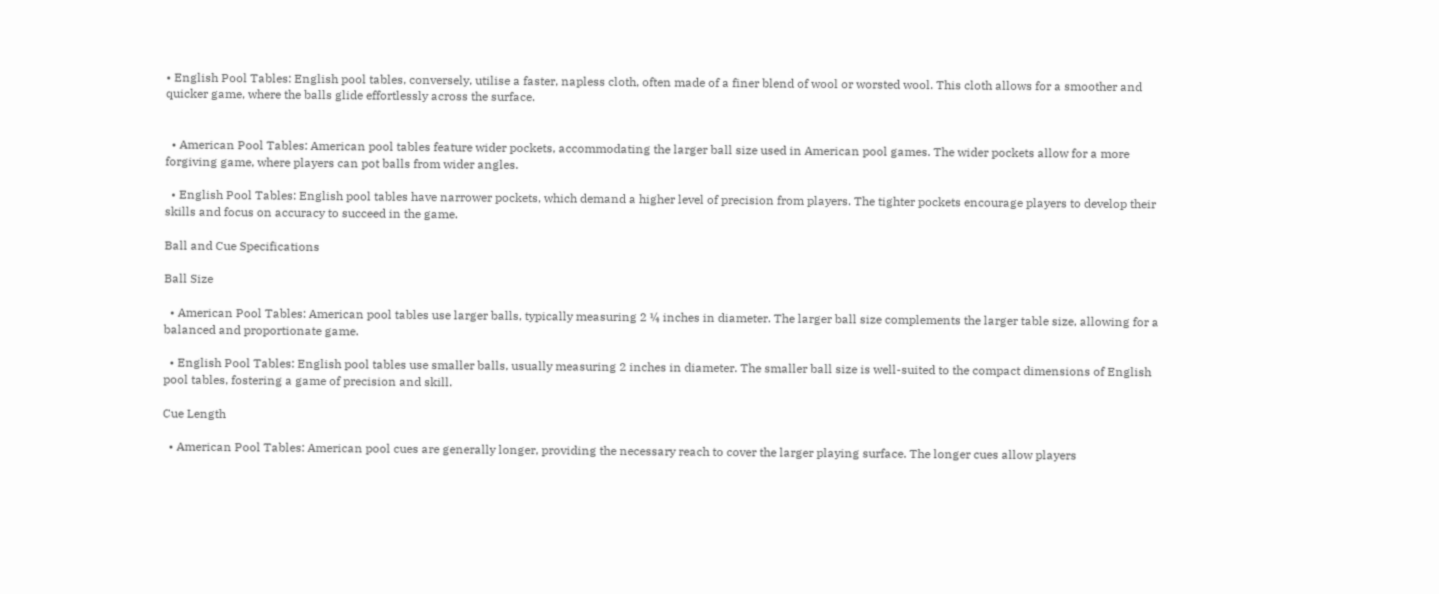• English Pool Tables: English pool tables, conversely, utilise a faster, napless cloth, often made of a finer blend of wool or worsted wool. This cloth allows for a smoother and quicker game, where the balls glide effortlessly across the surface.


  • American Pool Tables: American pool tables feature wider pockets, accommodating the larger ball size used in American pool games. The wider pockets allow for a more forgiving game, where players can pot balls from wider angles.

  • English Pool Tables: English pool tables have narrower pockets, which demand a higher level of precision from players. The tighter pockets encourage players to develop their skills and focus on accuracy to succeed in the game.

Ball and Cue Specifications

Ball Size

  • American Pool Tables: American pool tables use larger balls, typically measuring 2 ¼ inches in diameter. The larger ball size complements the larger table size, allowing for a balanced and proportionate game.

  • English Pool Tables: English pool tables use smaller balls, usually measuring 2 inches in diameter. The smaller ball size is well-suited to the compact dimensions of English pool tables, fostering a game of precision and skill.

Cue Length

  • American Pool Tables: American pool cues are generally longer, providing the necessary reach to cover the larger playing surface. The longer cues allow players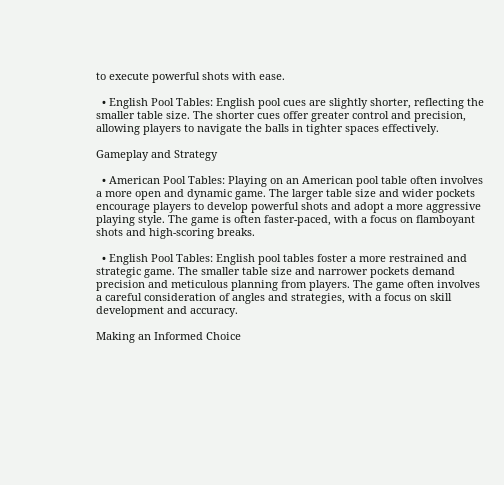to execute powerful shots with ease.

  • English Pool Tables: English pool cues are slightly shorter, reflecting the smaller table size. The shorter cues offer greater control and precision, allowing players to navigate the balls in tighter spaces effectively.

Gameplay and Strategy

  • American Pool Tables: Playing on an American pool table often involves a more open and dynamic game. The larger table size and wider pockets encourage players to develop powerful shots and adopt a more aggressive playing style. The game is often faster-paced, with a focus on flamboyant shots and high-scoring breaks.

  • English Pool Tables: English pool tables foster a more restrained and strategic game. The smaller table size and narrower pockets demand precision and meticulous planning from players. The game often involves a careful consideration of angles and strategies, with a focus on skill development and accuracy.

Making an Informed Choice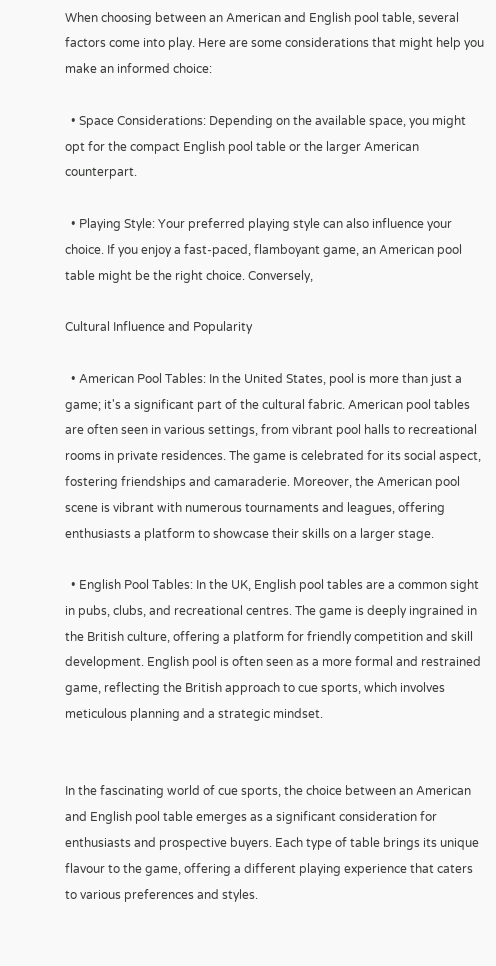When choosing between an American and English pool table, several factors come into play. Here are some considerations that might help you make an informed choice:

  • Space Considerations: Depending on the available space, you might opt for the compact English pool table or the larger American counterpart.

  • Playing Style: Your preferred playing style can also influence your choice. If you enjoy a fast-paced, flamboyant game, an American pool table might be the right choice. Conversely,

Cultural Influence and Popularity

  • American Pool Tables: In the United States, pool is more than just a game; it's a significant part of the cultural fabric. American pool tables are often seen in various settings, from vibrant pool halls to recreational rooms in private residences. The game is celebrated for its social aspect, fostering friendships and camaraderie. Moreover, the American pool scene is vibrant with numerous tournaments and leagues, offering enthusiasts a platform to showcase their skills on a larger stage.

  • English Pool Tables: In the UK, English pool tables are a common sight in pubs, clubs, and recreational centres. The game is deeply ingrained in the British culture, offering a platform for friendly competition and skill development. English pool is often seen as a more formal and restrained game, reflecting the British approach to cue sports, which involves meticulous planning and a strategic mindset.


In the fascinating world of cue sports, the choice between an American and English pool table emerges as a significant consideration for enthusiasts and prospective buyers. Each type of table brings its unique flavour to the game, offering a different playing experience that caters to various preferences and styles.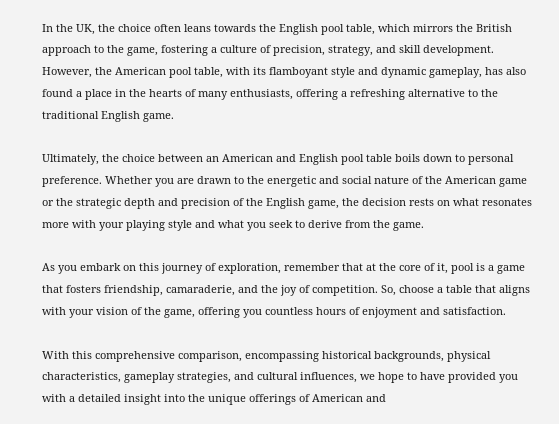In the UK, the choice often leans towards the English pool table, which mirrors the British approach to the game, fostering a culture of precision, strategy, and skill development. However, the American pool table, with its flamboyant style and dynamic gameplay, has also found a place in the hearts of many enthusiasts, offering a refreshing alternative to the traditional English game.

Ultimately, the choice between an American and English pool table boils down to personal preference. Whether you are drawn to the energetic and social nature of the American game or the strategic depth and precision of the English game, the decision rests on what resonates more with your playing style and what you seek to derive from the game.

As you embark on this journey of exploration, remember that at the core of it, pool is a game that fosters friendship, camaraderie, and the joy of competition. So, choose a table that aligns with your vision of the game, offering you countless hours of enjoyment and satisfaction.

With this comprehensive comparison, encompassing historical backgrounds, physical characteristics, gameplay strategies, and cultural influences, we hope to have provided you with a detailed insight into the unique offerings of American and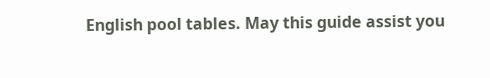English pool tables. May this guide assist you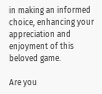in making an informed choice, enhancing your appreciation and enjoyment of this beloved game.

Are you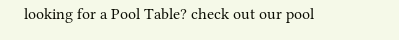looking for a Pool Table? check out our pool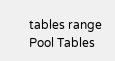tables range Pool Tables